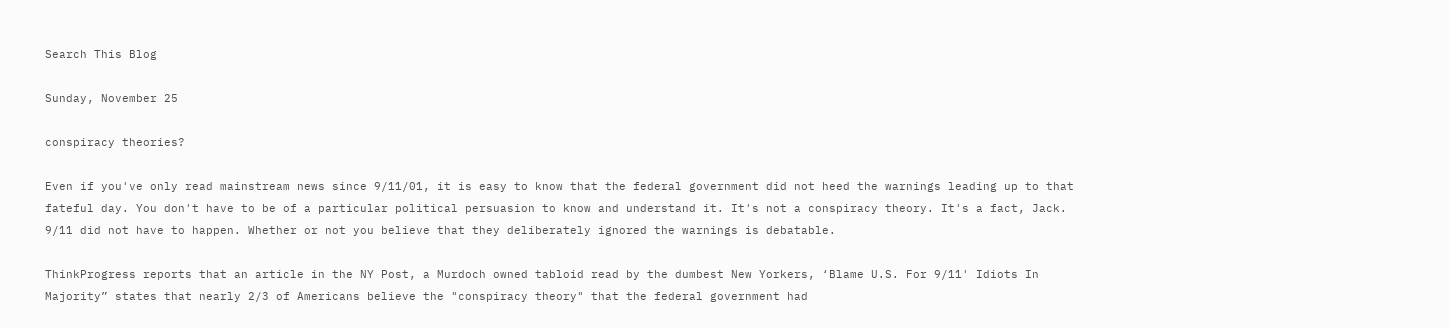Search This Blog

Sunday, November 25

conspiracy theories?

Even if you've only read mainstream news since 9/11/01, it is easy to know that the federal government did not heed the warnings leading up to that fateful day. You don't have to be of a particular political persuasion to know and understand it. It's not a conspiracy theory. It's a fact, Jack. 9/11 did not have to happen. Whether or not you believe that they deliberately ignored the warnings is debatable.

ThinkProgress reports that an article in the NY Post, a Murdoch owned tabloid read by the dumbest New Yorkers, ‘Blame U.S. For 9/11' Idiots In Majority” states that nearly 2/3 of Americans believe the "conspiracy theory" that the federal government had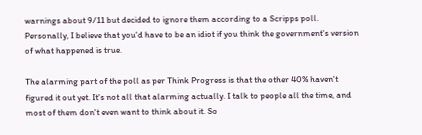warnings about 9/11 but decided to ignore them according to a Scripps poll. Personally, I believe that you'd have to be an idiot if you think the government's version of what happened is true.

The alarming part of the poll as per Think Progress is that the other 40% haven't figured it out yet. It's not all that alarming actually. I talk to people all the time, and most of them don't even want to think about it. So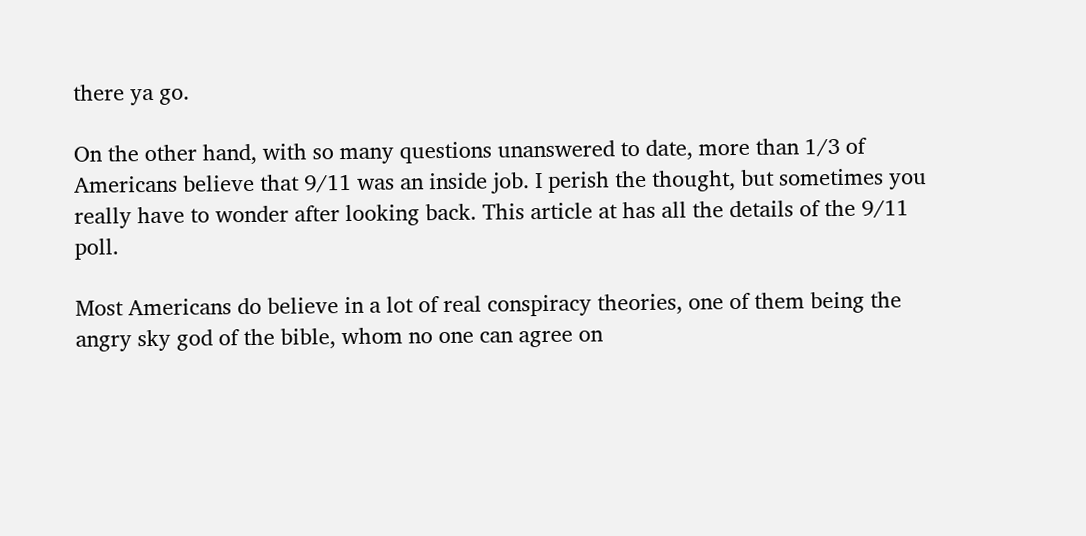there ya go.

On the other hand, with so many questions unanswered to date, more than 1/3 of Americans believe that 9/11 was an inside job. I perish the thought, but sometimes you really have to wonder after looking back. This article at has all the details of the 9/11 poll.

Most Americans do believe in a lot of real conspiracy theories, one of them being the angry sky god of the bible, whom no one can agree on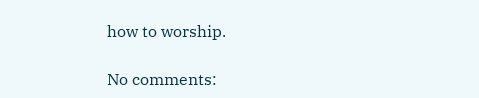how to worship.

No comments: